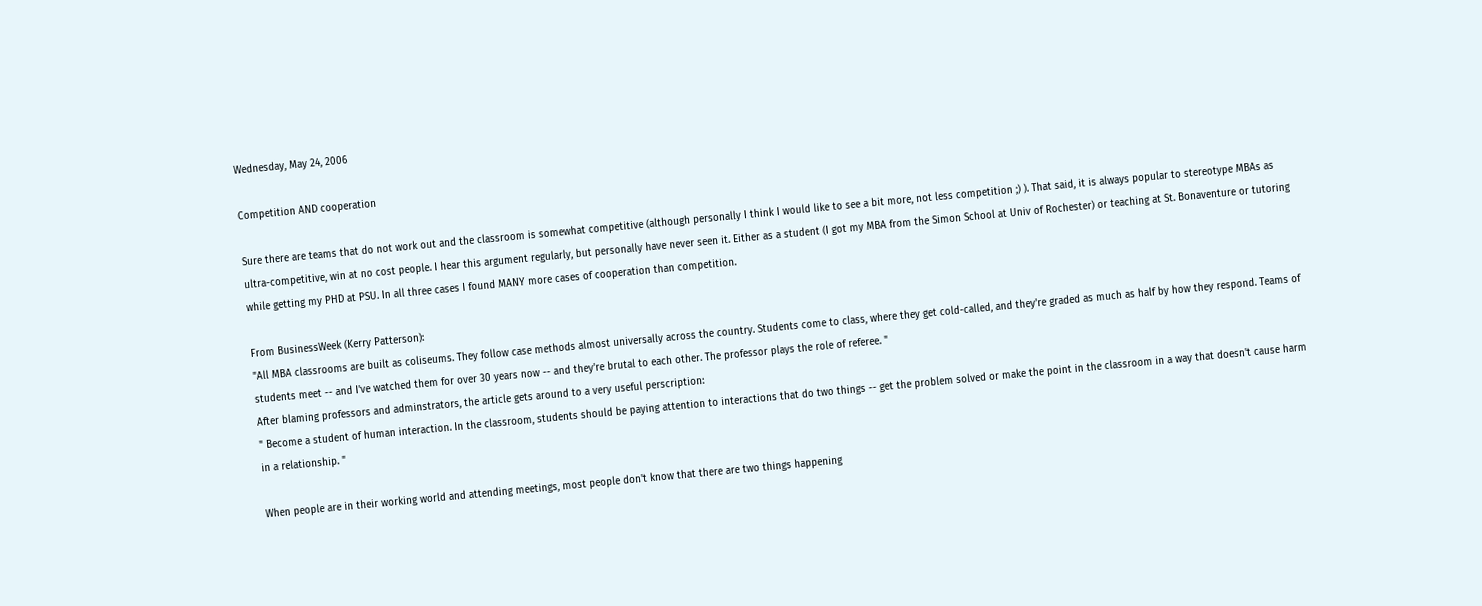Wednesday, May 24, 2006

Competition AND cooperation

Sure there are teams that do not work out and the classroom is somewhat competitive (although personally I think I would like to see a bit more, not less competition ;) ). That said, it is always popular to stereotype MBAs as ultra-competitive, win at no cost people. I hear this argument regularly, but personally have never seen it. Either as a student (I got my MBA from the Simon School at Univ of Rochester) or teaching at St. Bonaventure or tutoring while getting my PHD at PSU. In all three cases I found MANY more cases of cooperation than competition.

From BusinessWeek (Kerry Patterson):
"All MBA classrooms are built as coliseums. They follow case methods almost universally across the country. Students come to class, where they get cold-called, and they're graded as much as half by how they respond. Teams of students meet -- and I've watched them for over 30 years now -- and they're brutal to each other. The professor plays the role of referee. "
After blaming professors and adminstrators, the article gets around to a very useful perscription:
" Become a student of human interaction. In the classroom, students should be paying attention to interactions that do two things -- get the problem solved or make the point in the classroom in a way that doesn't cause harm in a relationship. "

When people are in their working world and attending meetings, most people don't know that there are two things happening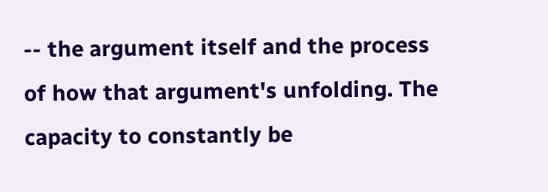-- the argument itself and the process of how that argument's unfolding. The capacity to constantly be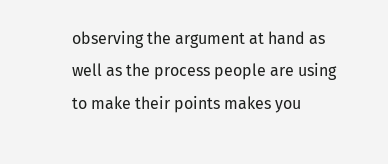observing the argument at hand as well as the process people are using to make their points makes you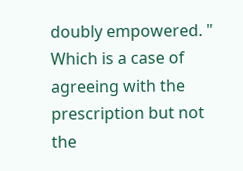doubly empowered. "
Which is a case of agreeing with the prescription but not the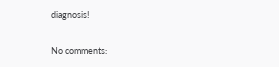diagnosis!

No comments: